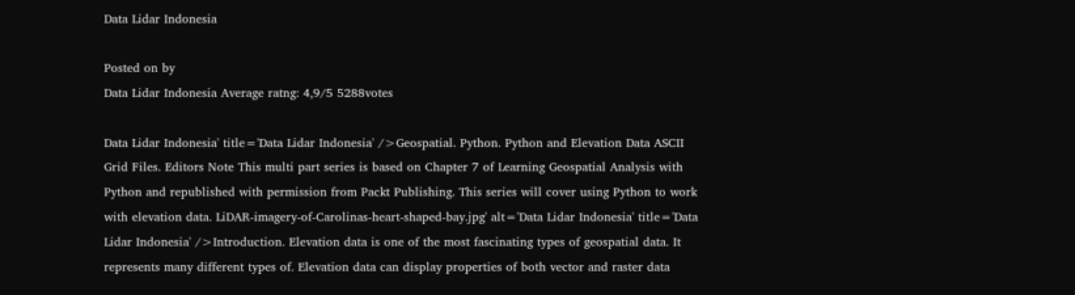Data Lidar Indonesia

Posted on by
Data Lidar Indonesia Average ratng: 4,9/5 5288votes

Data Lidar Indonesia' title='Data Lidar Indonesia' />Geospatial. Python. Python and Elevation Data ASCII Grid Files. Editors Note This multi part series is based on Chapter 7 of Learning Geospatial Analysis with Python and republished with permission from Packt Publishing. This series will cover using Python to work with elevation data. LiDAR-imagery-of-Carolinas-heart-shaped-bay.jpg' alt='Data Lidar Indonesia' title='Data Lidar Indonesia' />Introduction. Elevation data is one of the most fascinating types of geospatial data. It represents many different types of. Elevation data can display properties of both vector and raster data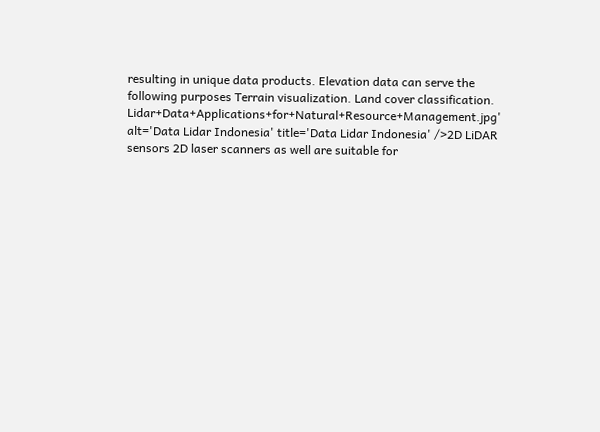resulting in unique data products. Elevation data can serve the following purposes Terrain visualization. Land cover classification. Lidar+Data+Applications+for+Natural+Resource+Management.jpg' alt='Data Lidar Indonesia' title='Data Lidar Indonesia' />2D LiDAR sensors 2D laser scanners as well are suitable for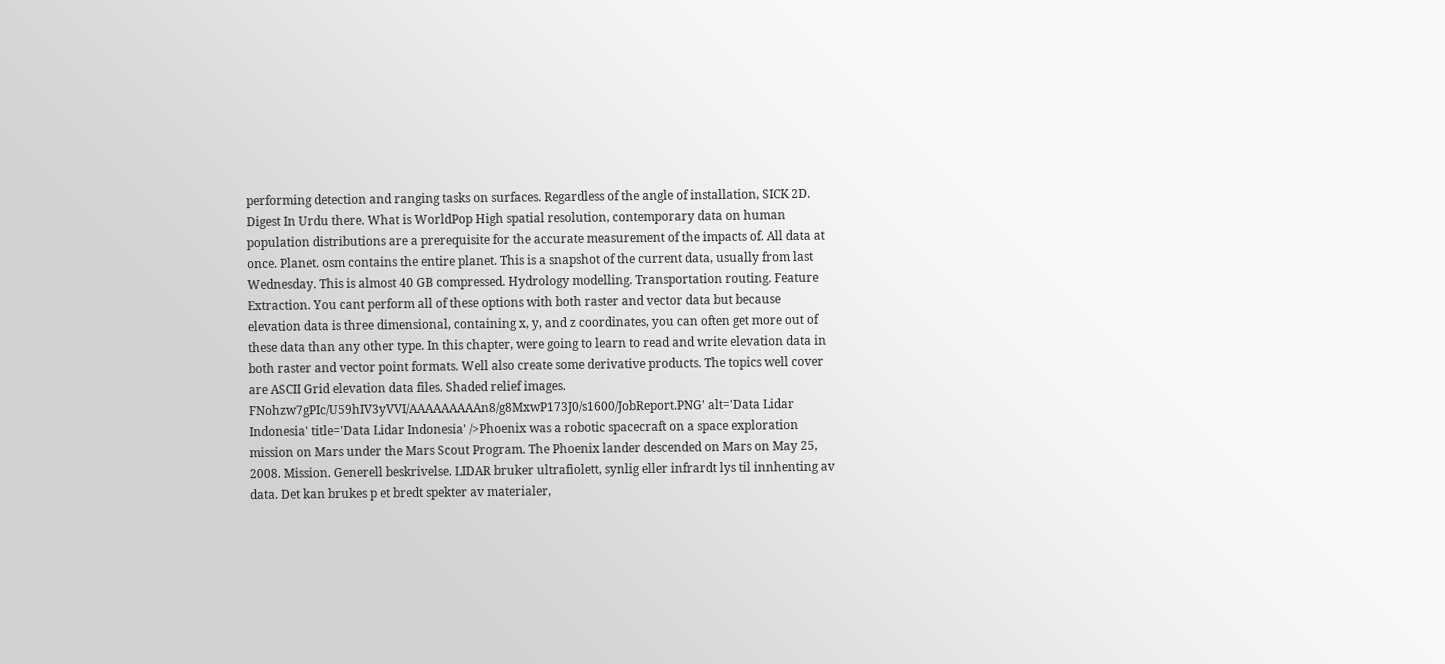performing detection and ranging tasks on surfaces. Regardless of the angle of installation, SICK 2D. Digest In Urdu there. What is WorldPop High spatial resolution, contemporary data on human population distributions are a prerequisite for the accurate measurement of the impacts of. All data at once. Planet. osm contains the entire planet. This is a snapshot of the current data, usually from last Wednesday. This is almost 40 GB compressed. Hydrology modelling. Transportation routing. Feature Extraction. You cant perform all of these options with both raster and vector data but because elevation data is three dimensional, containing x, y, and z coordinates, you can often get more out of these data than any other type. In this chapter, were going to learn to read and write elevation data in both raster and vector point formats. Well also create some derivative products. The topics well cover are ASCII Grid elevation data files. Shaded relief images. FNohzw7gPIc/U59hIV3yVVI/AAAAAAAAAn8/g8MxwP173J0/s1600/JobReport.PNG' alt='Data Lidar Indonesia' title='Data Lidar Indonesia' />Phoenix was a robotic spacecraft on a space exploration mission on Mars under the Mars Scout Program. The Phoenix lander descended on Mars on May 25, 2008. Mission. Generell beskrivelse. LIDAR bruker ultrafiolett, synlig eller infrardt lys til innhenting av data. Det kan brukes p et bredt spekter av materialer,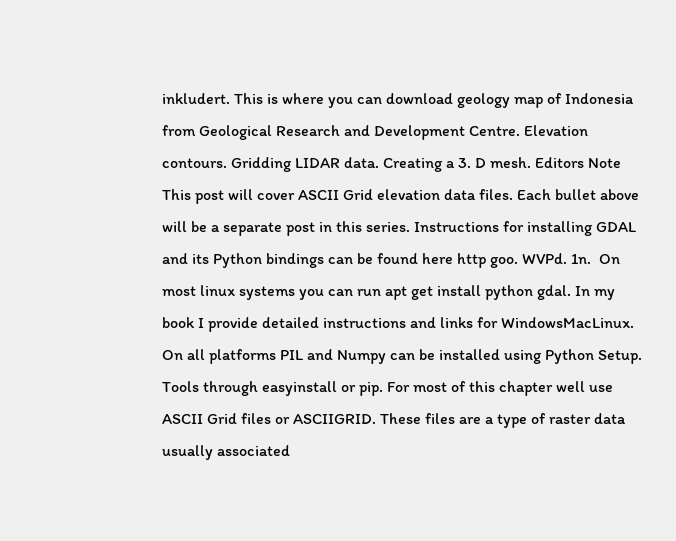inkludert. This is where you can download geology map of Indonesia from Geological Research and Development Centre. Elevation contours. Gridding LIDAR data. Creating a 3. D mesh. Editors Note  This post will cover ASCII Grid elevation data files. Each bullet above will be a separate post in this series. Instructions for installing GDAL and its Python bindings can be found here http goo. WVPd. 1n.  On most linux systems you can run apt get install python gdal. In my book I provide detailed instructions and links for WindowsMacLinux. On all platforms PIL and Numpy can be installed using Python Setup. Tools through easyinstall or pip. For most of this chapter well use ASCII Grid files or ASCIIGRID. These files are a type of raster data usually associated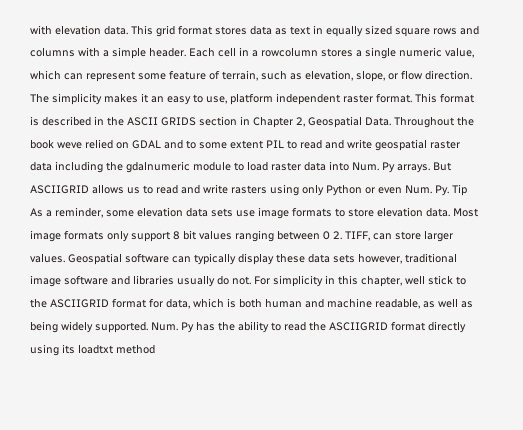with elevation data. This grid format stores data as text in equally sized square rows and columns with a simple header. Each cell in a rowcolumn stores a single numeric value, which can represent some feature of terrain, such as elevation, slope, or flow direction. The simplicity makes it an easy to use, platform independent raster format. This format is described in the ASCII GRIDS section in Chapter 2, Geospatial Data. Throughout the book weve relied on GDAL and to some extent PIL to read and write geospatial raster data including the gdalnumeric module to load raster data into Num. Py arrays. But ASCIIGRID allows us to read and write rasters using only Python or even Num. Py. Tip As a reminder, some elevation data sets use image formats to store elevation data. Most image formats only support 8 bit values ranging between 0 2. TIFF, can store larger values. Geospatial software can typically display these data sets however, traditional image software and libraries usually do not. For simplicity in this chapter, well stick to the ASCIIGRID format for data, which is both human and machine readable, as well as being widely supported. Num. Py has the ability to read the ASCIIGRID format directly using its loadtxt method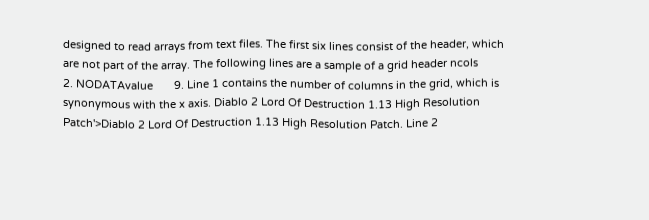designed to read arrays from text files. The first six lines consist of the header, which are not part of the array. The following lines are a sample of a grid header ncols        2. NODATAvalue       9. Line 1 contains the number of columns in the grid, which is synonymous with the x axis. Diablo 2 Lord Of Destruction 1.13 High Resolution Patch'>Diablo 2 Lord Of Destruction 1.13 High Resolution Patch. Line 2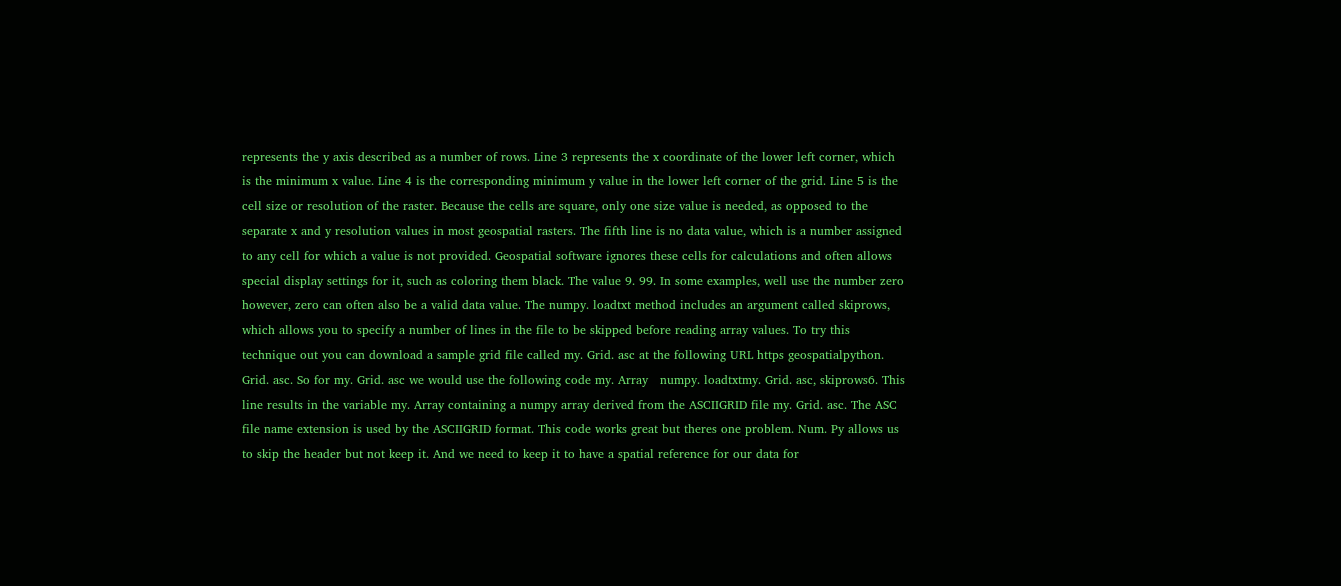represents the y axis described as a number of rows. Line 3 represents the x coordinate of the lower left corner, which is the minimum x value. Line 4 is the corresponding minimum y value in the lower left corner of the grid. Line 5 is the cell size or resolution of the raster. Because the cells are square, only one size value is needed, as opposed to the separate x and y resolution values in most geospatial rasters. The fifth line is no data value, which is a number assigned to any cell for which a value is not provided. Geospatial software ignores these cells for calculations and often allows special display settings for it, such as coloring them black. The value 9. 99. In some examples, well use the number zero however, zero can often also be a valid data value. The numpy. loadtxt method includes an argument called skiprows, which allows you to specify a number of lines in the file to be skipped before reading array values. To try this technique out you can download a sample grid file called my. Grid. asc at the following URL https geospatialpython. Grid. asc. So for my. Grid. asc we would use the following code my. Array   numpy. loadtxtmy. Grid. asc, skiprows6. This line results in the variable my. Array containing a numpy array derived from the ASCIIGRID file my. Grid. asc. The ASC file name extension is used by the ASCIIGRID format. This code works great but theres one problem. Num. Py allows us to skip the header but not keep it. And we need to keep it to have a spatial reference for our data for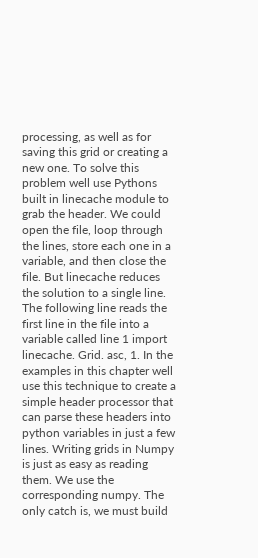processing, as well as for saving this grid or creating a new one. To solve this problem well use Pythons built in linecache module to grab the header. We could open the file, loop through the lines, store each one in a variable, and then close the file. But linecache reduces the solution to a single line. The following line reads the first line in the file into a variable called line 1 import linecache. Grid. asc, 1. In the examples in this chapter well use this technique to create a simple header processor that can parse these headers into python variables in just a few lines. Writing grids in Numpy is just as easy as reading them. We use the corresponding numpy. The only catch is, we must build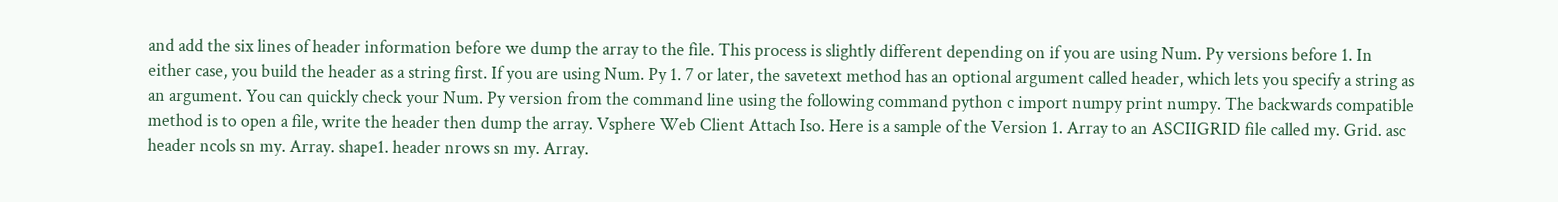and add the six lines of header information before we dump the array to the file. This process is slightly different depending on if you are using Num. Py versions before 1. In either case, you build the header as a string first. If you are using Num. Py 1. 7 or later, the savetext method has an optional argument called header, which lets you specify a string as an argument. You can quickly check your Num. Py version from the command line using the following command python c import numpy print numpy. The backwards compatible method is to open a file, write the header then dump the array. Vsphere Web Client Attach Iso. Here is a sample of the Version 1. Array to an ASCIIGRID file called my. Grid. asc header ncols sn my. Array. shape1. header nrows sn my. Array.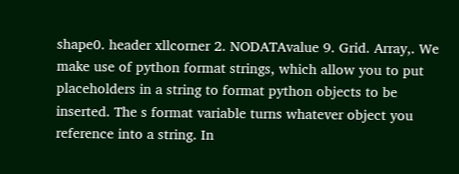shape0. header xllcorner 2. NODATAvalue 9. Grid. Array,. We make use of python format strings, which allow you to put placeholders in a string to format python objects to be inserted. The s format variable turns whatever object you reference into a string. In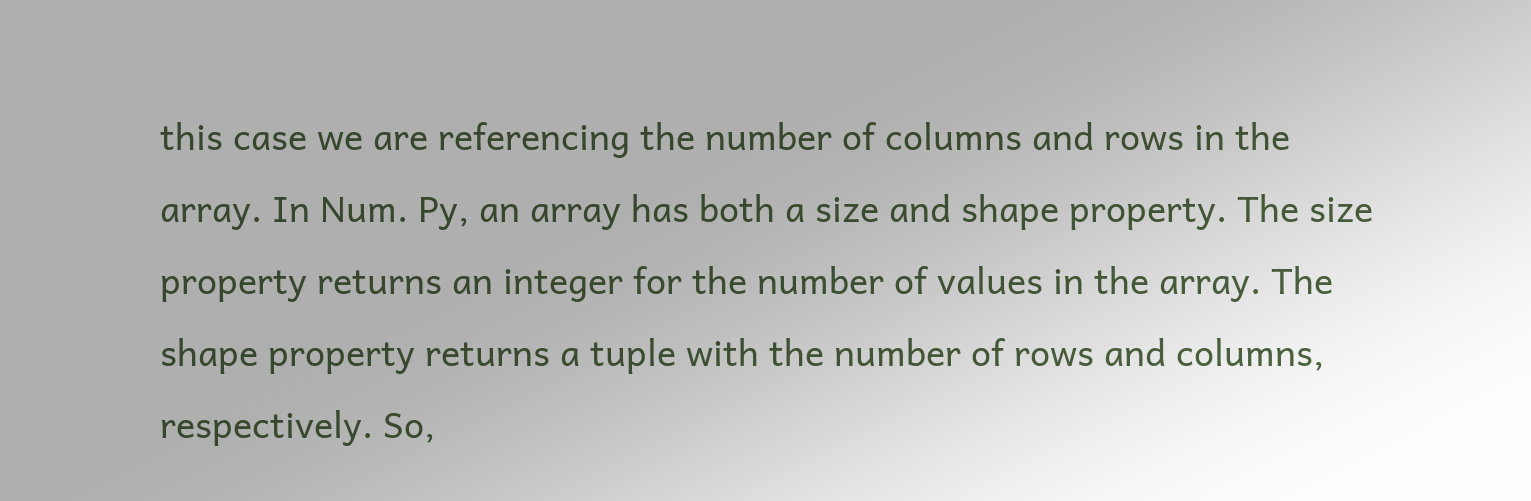this case we are referencing the number of columns and rows in the array. In Num. Py, an array has both a size and shape property. The size property returns an integer for the number of values in the array. The shape property returns a tuple with the number of rows and columns, respectively. So,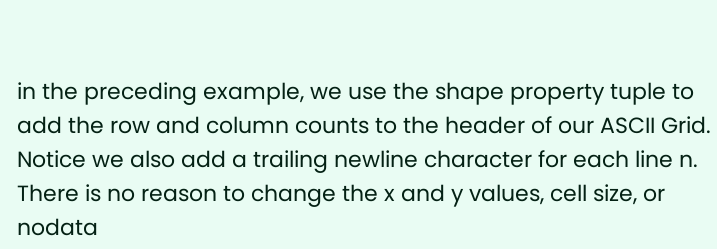in the preceding example, we use the shape property tuple to add the row and column counts to the header of our ASCII Grid. Notice we also add a trailing newline character for each line n. There is no reason to change the x and y values, cell size, or nodata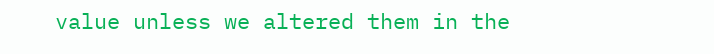value unless we altered them in the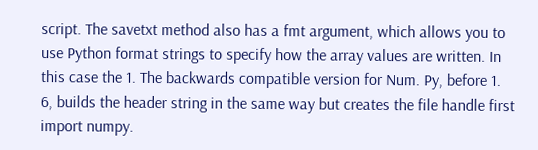script. The savetxt method also has a fmt argument, which allows you to use Python format strings to specify how the array values are written. In this case the 1. The backwards compatible version for Num. Py, before 1. 6, builds the header string in the same way but creates the file handle first import numpy.